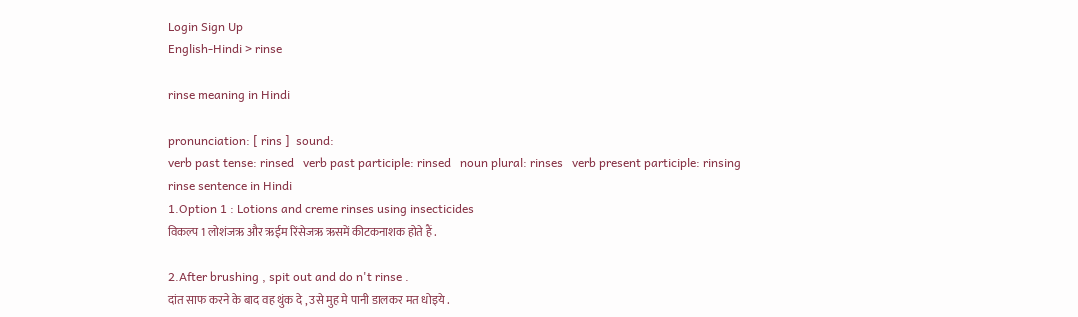Login Sign Up
English-Hindi > rinse

rinse meaning in Hindi

pronunciation: [ rins ]  sound:
verb past tense: rinsed   verb past participle: rinsed   noun plural: rinses   verb present participle: rinsing
rinse sentence in Hindi
1.Option 1 : Lotions and creme rinses using insecticides
विकल्प 1 लोशंजऋ और ऋईम रिंसेजऋ ऋसमें कीटकनाशक होते हैं .

2.After brushing , spit out and do n't rinse .
दांत साफ करने के बाद वह थुंक दे , उसे मुह मे पानी डालकर मत धोइये .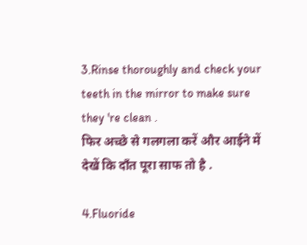3.Rinse thoroughly and check your teeth in the mirror to make sure they 're clean .
फिर अच्छे से गलगला करें और आईने में देखें कि दाँत पूरा साफ तो है .

4.Fluoride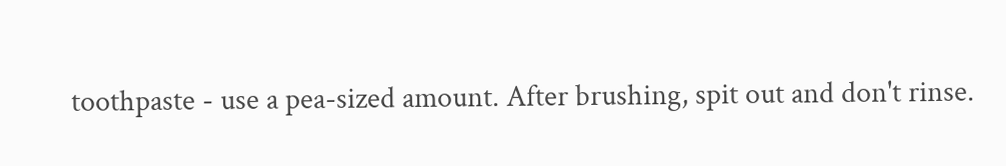toothpaste - use a pea-sized amount. After brushing, spit out and don't rinse.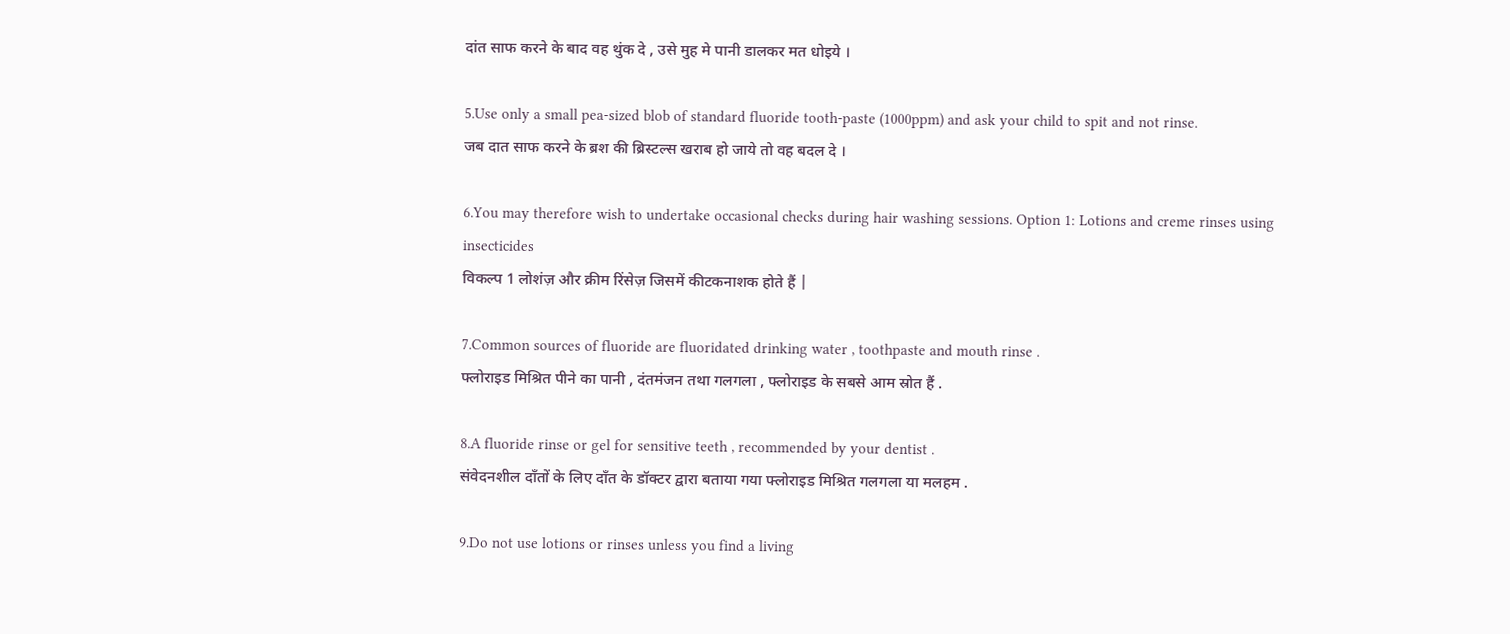दांत साफ करने के बाद वह थुंक दे , उसे मुह मे पानी डालकर मत धोइये ।

5.Use only a small pea-sized blob of standard fluoride tooth-paste (1000ppm) and ask your child to spit and not rinse.
जब दात साफ करने के ब्रश की ब्रिस्टल्स खराब हो जाये तो वह बदल दे ।

6.You may therefore wish to undertake occasional checks during hair washing sessions. Option 1: Lotions and creme rinses using insecticides
विकल्प 1 लोशंज़ और क्रीम रिंसेज़ जिसमें कीटकनाशक होते हैं |

7.Common sources of fluoride are fluoridated drinking water , toothpaste and mouth rinse .
फ्लोराइड मिश्रित पीने का पानी , दंतमंजन तथा गलगला , फ्लोराइड के सबसे आम स्रोत हैं .

8.A fluoride rinse or gel for sensitive teeth , recommended by your dentist .
संवेदनशील दाँतों के लिए दाँत के डॉक्टर द्वारा बताया गया फ्लोराइड मिश्रित गलगला या मलहम .

9.Do not use lotions or rinses unless you find a living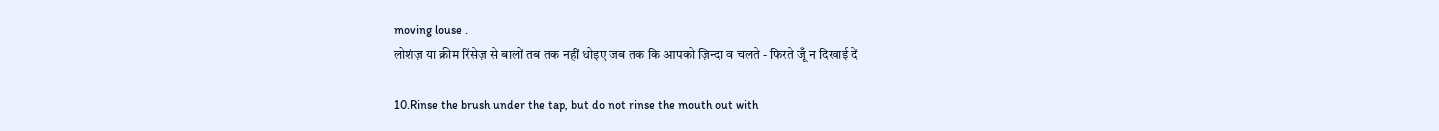moving louse .
लोशंज़ या क्रीम रिंसेज़ से बालों तब तक नहीं धोइए जब तक कि आपको ज़िन्दा व चलते - फिरते जूँ न दिखाई दें

10.Rinse the brush under the tap, but do not rinse the mouth out with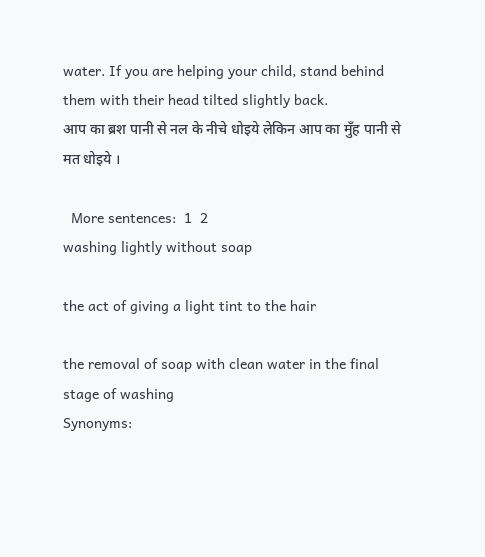water. If you are helping your child, stand behind them with their head tilted slightly back.
आप का ब्रश पानी से नल के नीचे धोइये लेकिन आप का मुँह पानी से मत धोइये ।

  More sentences:  1  2
washing lightly without soap

the act of giving a light tint to the hair

the removal of soap with clean water in the final stage of washing
Synonyms: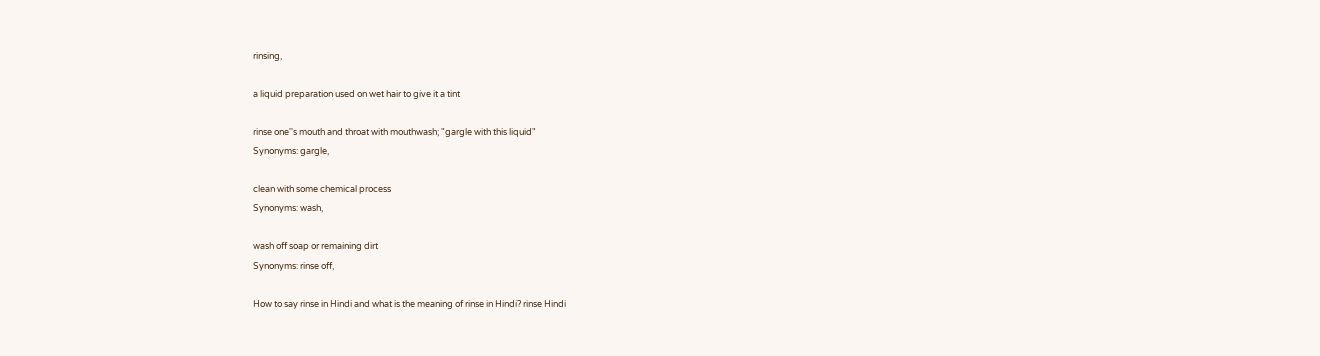rinsing,

a liquid preparation used on wet hair to give it a tint

rinse one''s mouth and throat with mouthwash; "gargle with this liquid"
Synonyms: gargle,

clean with some chemical process
Synonyms: wash,

wash off soap or remaining dirt
Synonyms: rinse off,

How to say rinse in Hindi and what is the meaning of rinse in Hindi? rinse Hindi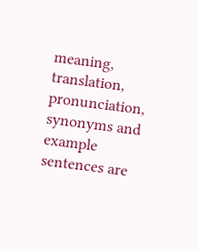meaning, translation, pronunciation, synonyms and example sentences are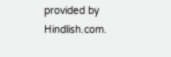provided by Hindlish.com.